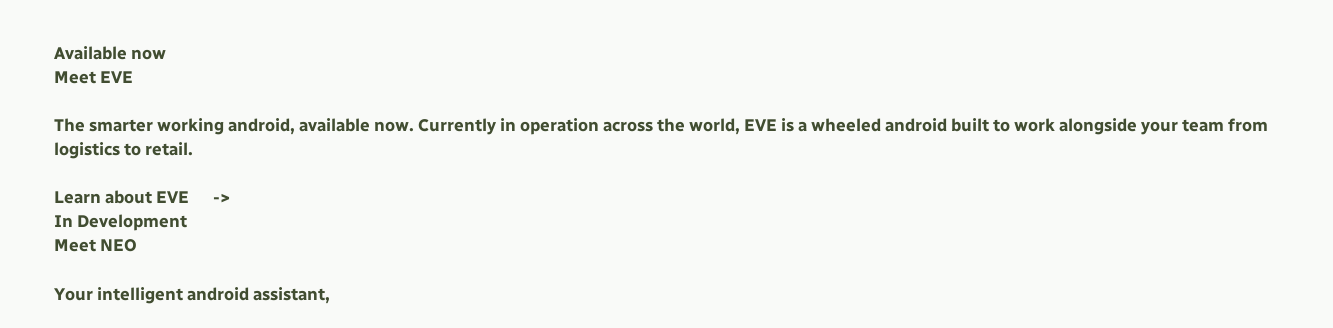Available now
Meet EVE

The smarter working android, available now. Currently in operation across the world, EVE is a wheeled android built to work alongside your team from logistics to retail.

Learn about EVE      ->
In Development
Meet NEO

Your intelligent android assistant,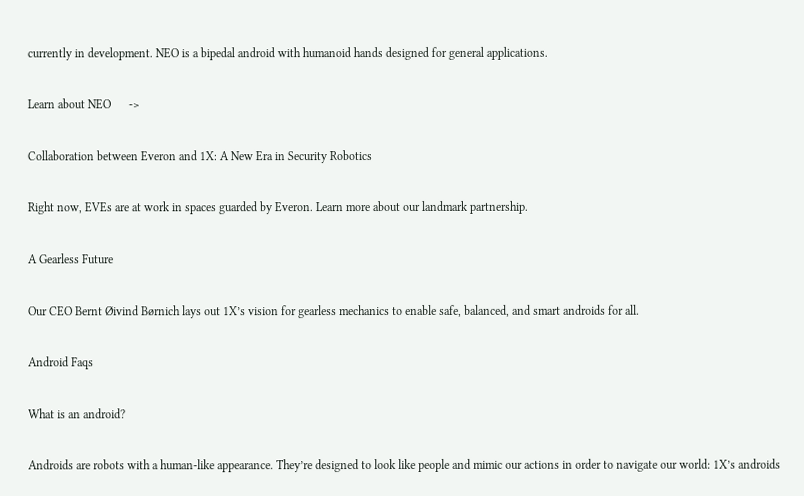currently in development. NEO is a bipedal android with humanoid hands designed for general applications.

Learn about NEO      ->

Collaboration between Everon and 1X: A New Era in Security Robotics

Right now, EVEs are at work in spaces guarded by Everon. Learn more about our landmark partnership.

A Gearless Future

Our CEO Bernt Øivind Børnich lays out 1X’s vision for gearless mechanics to enable safe, balanced, and smart androids for all.

Android Faqs

What is an android?

Androids are robots with a human-like appearance. They’re designed to look like people and mimic our actions in order to navigate our world: 1X’s androids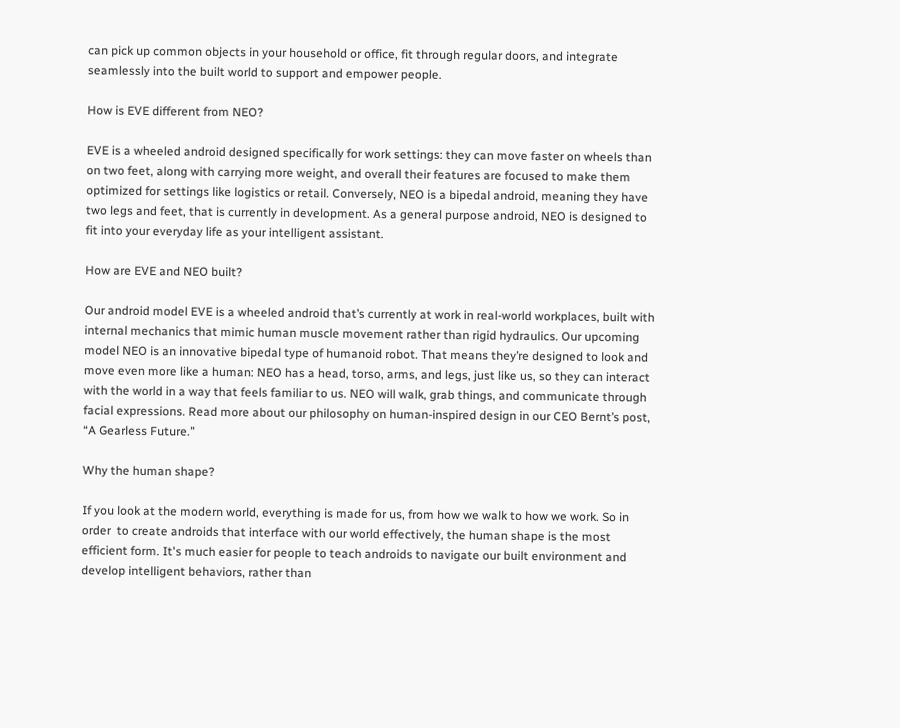can pick up common objects in your household or office, fit through regular doors, and integrate seamlessly into the built world to support and empower people.

How is EVE different from NEO?

EVE is a wheeled android designed specifically for work settings: they can move faster on wheels than on two feet, along with carrying more weight, and overall their features are focused to make them optimized for settings like logistics or retail. Conversely, NEO is a bipedal android, meaning they have two legs and feet, that is currently in development. As a general purpose android, NEO is designed to fit into your everyday life as your intelligent assistant.

How are EVE and NEO built?

Our android model EVE is a wheeled android that’s currently at work in real-world workplaces, built with internal mechanics that mimic human muscle movement rather than rigid hydraulics. Our upcoming model NEO is an innovative bipedal type of humanoid robot. That means they’re designed to look and move even more like a human: NEO has a head, torso, arms, and legs, just like us, so they can interact with the world in a way that feels familiar to us. NEO will walk, grab things, and communicate through facial expressions. Read more about our philosophy on human-inspired design in our CEO Bernt’s post, “A Gearless Future.”

Why the human shape?

If you look at the modern world, everything is made for us, from how we walk to how we work. So in order  to create androids that interface with our world effectively, the human shape is the most efficient form. It's much easier for people to teach androids to navigate our built environment and develop intelligent behaviors, rather than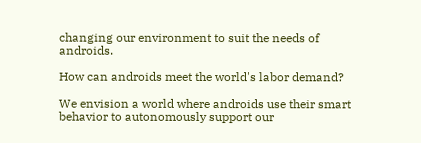changing our environment to suit the needs of androids.

How can androids meet the world's labor demand?

We envision a world where androids use their smart behavior to autonomously support our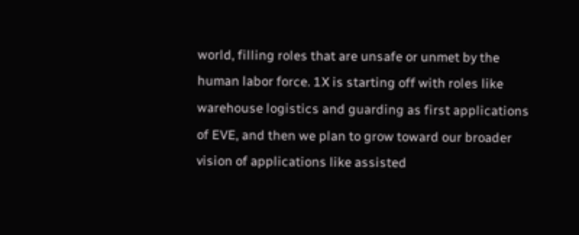world, filling roles that are unsafe or unmet by the human labor force. 1X is starting off with roles like warehouse logistics and guarding as first applications of EVE, and then we plan to grow toward our broader vision of applications like assisted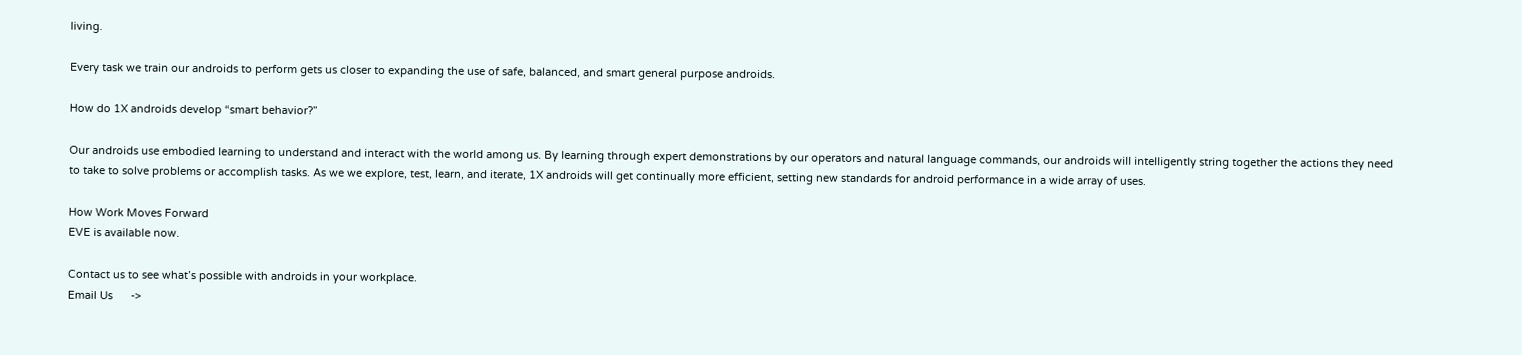living.

Every task we train our androids to perform gets us closer to expanding the use of safe, balanced, and smart general purpose androids.

How do 1X androids develop “smart behavior?”

Our androids use embodied learning to understand and interact with the world among us. By learning through expert demonstrations by our operators and natural language commands, our androids will intelligently string together the actions they need to take to solve problems or accomplish tasks. As we we explore, test, learn, and iterate, 1X androids will get continually more efficient, setting new standards for android performance in a wide array of uses.

How Work Moves Forward
EVE is available now.

Contact us to see what’s possible with androids in your workplace.
Email Us      ->